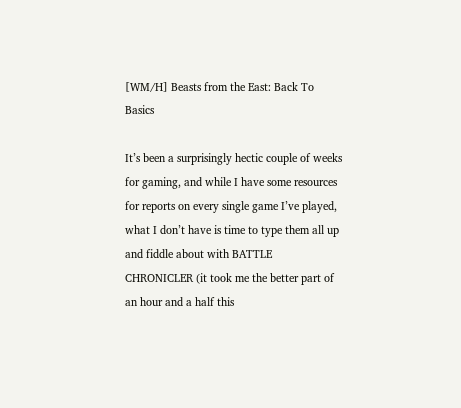[WM/H] Beasts from the East: Back To Basics

It’s been a surprisingly hectic couple of weeks for gaming, and while I have some resources for reports on every single game I’ve played, what I don’t have is time to type them all up and fiddle about with BATTLE CHRONICLER (it took me the better part of an hour and a half this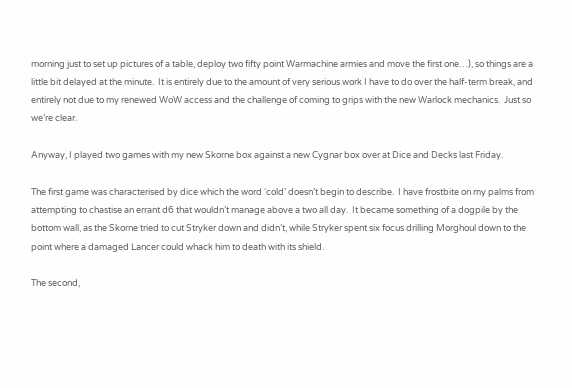morning just to set up pictures of a table, deploy two fifty point Warmachine armies and move the first one…), so things are a little bit delayed at the minute.  It is entirely due to the amount of very serious work I have to do over the half-term break, and entirely not due to my renewed WoW access and the challenge of coming to grips with the new Warlock mechanics.  Just so we’re clear.

Anyway, I played two games with my new Skorne box against a new Cygnar box over at Dice and Decks last Friday.

The first game was characterised by dice which the word ‘cold’ doesn’t begin to describe.  I have frostbite on my palms from attempting to chastise an errant d6 that wouldn’t manage above a two all day.  It became something of a dogpile by the bottom wall, as the Skorne tried to cut Stryker down and didn’t, while Stryker spent six focus drilling Morghoul down to the point where a damaged Lancer could whack him to death with its shield.

The second,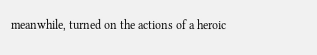meanwhile, turned on the actions of a heroic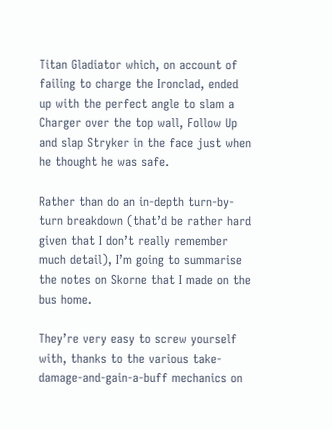Titan Gladiator which, on account of failing to charge the Ironclad, ended up with the perfect angle to slam a Charger over the top wall, Follow Up and slap Stryker in the face just when he thought he was safe.

Rather than do an in-depth turn-by-turn breakdown (that’d be rather hard given that I don’t really remember much detail), I’m going to summarise the notes on Skorne that I made on the bus home.

They’re very easy to screw yourself with, thanks to the various take-damage-and-gain-a-buff mechanics on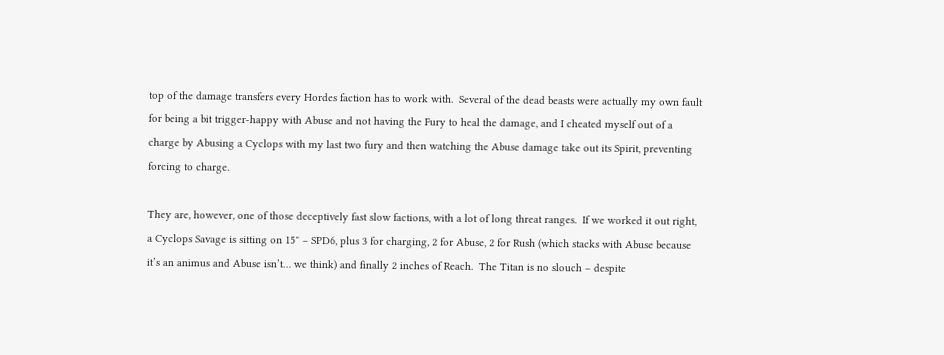top of the damage transfers every Hordes faction has to work with.  Several of the dead beasts were actually my own fault for being a bit trigger-happy with Abuse and not having the Fury to heal the damage, and I cheated myself out of a charge by Abusing a Cyclops with my last two fury and then watching the Abuse damage take out its Spirit, preventing forcing to charge.

They are, however, one of those deceptively fast slow factions, with a lot of long threat ranges.  If we worked it out right, a Cyclops Savage is sitting on 15″ – SPD6, plus 3 for charging, 2 for Abuse, 2 for Rush (which stacks with Abuse because it’s an animus and Abuse isn’t… we think) and finally 2 inches of Reach.  The Titan is no slouch – despite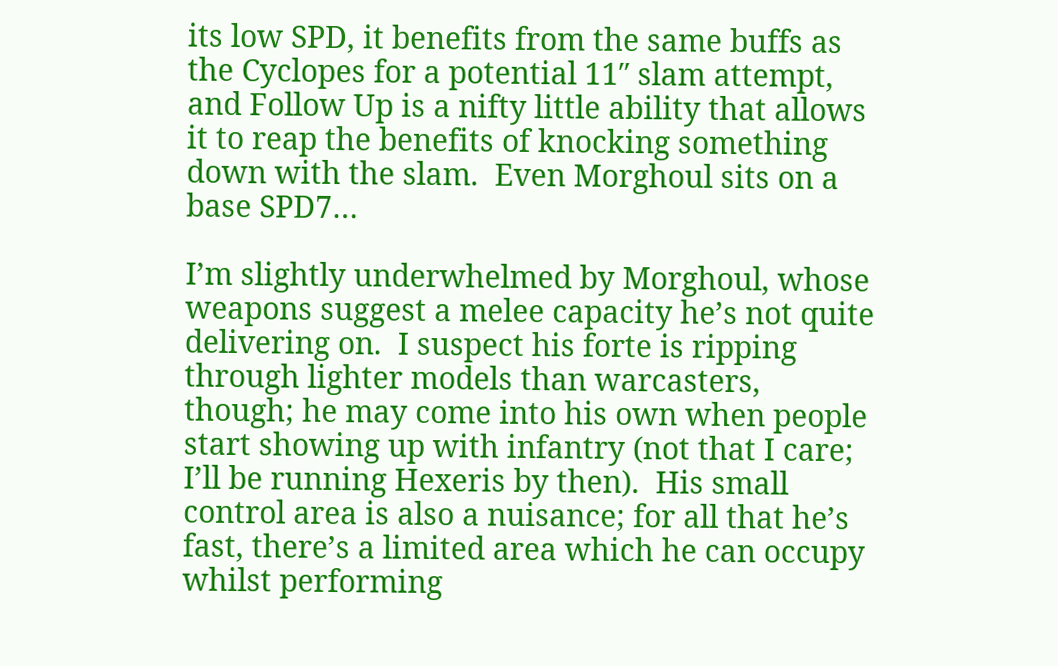its low SPD, it benefits from the same buffs as the Cyclopes for a potential 11″ slam attempt, and Follow Up is a nifty little ability that allows it to reap the benefits of knocking something down with the slam.  Even Morghoul sits on a base SPD7…

I’m slightly underwhelmed by Morghoul, whose weapons suggest a melee capacity he’s not quite delivering on.  I suspect his forte is ripping through lighter models than warcasters, though; he may come into his own when people start showing up with infantry (not that I care; I’ll be running Hexeris by then).  His small control area is also a nuisance; for all that he’s fast, there’s a limited area which he can occupy whilst performing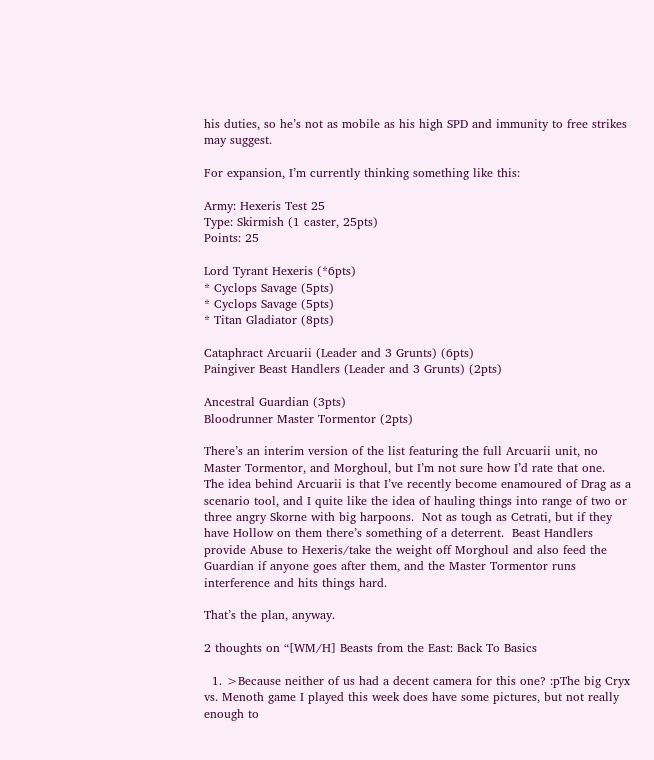his duties, so he’s not as mobile as his high SPD and immunity to free strikes may suggest.

For expansion, I’m currently thinking something like this:

Army: Hexeris Test 25
Type: Skirmish (1 caster, 25pts)
Points: 25

Lord Tyrant Hexeris (*6pts)
* Cyclops Savage (5pts)
* Cyclops Savage (5pts)
* Titan Gladiator (8pts)

Cataphract Arcuarii (Leader and 3 Grunts) (6pts)
Paingiver Beast Handlers (Leader and 3 Grunts) (2pts)

Ancestral Guardian (3pts)
Bloodrunner Master Tormentor (2pts)

There’s an interim version of the list featuring the full Arcuarii unit, no Master Tormentor, and Morghoul, but I’m not sure how I’d rate that one.  The idea behind Arcuarii is that I’ve recently become enamoured of Drag as a scenario tool, and I quite like the idea of hauling things into range of two or three angry Skorne with big harpoons.  Not as tough as Cetrati, but if they have Hollow on them there’s something of a deterrent.  Beast Handlers provide Abuse to Hexeris/take the weight off Morghoul and also feed the Guardian if anyone goes after them, and the Master Tormentor runs interference and hits things hard.

That’s the plan, anyway.

2 thoughts on “[WM/H] Beasts from the East: Back To Basics

  1. >Because neither of us had a decent camera for this one? :pThe big Cryx vs. Menoth game I played this week does have some pictures, but not really enough to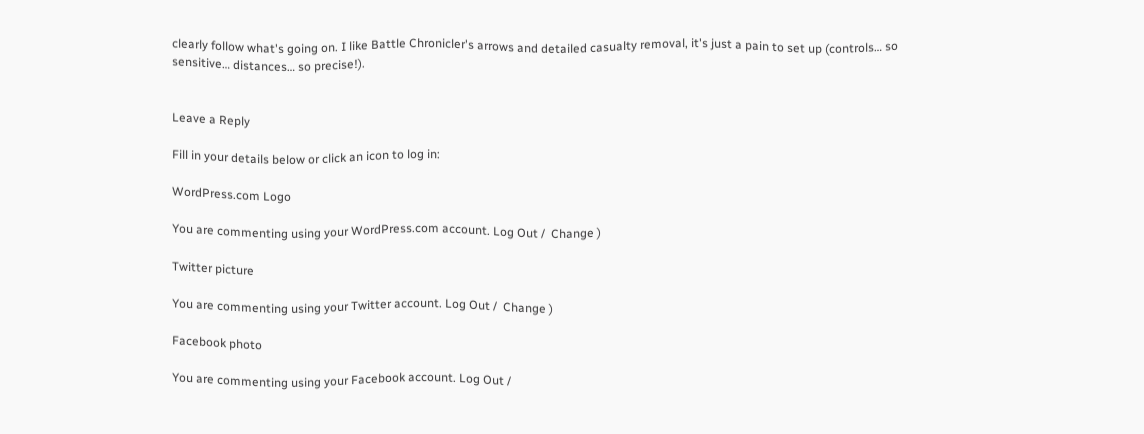clearly follow what's going on. I like Battle Chronicler's arrows and detailed casualty removal, it's just a pain to set up (controls… so sensitive… distances… so precise!).


Leave a Reply

Fill in your details below or click an icon to log in:

WordPress.com Logo

You are commenting using your WordPress.com account. Log Out /  Change )

Twitter picture

You are commenting using your Twitter account. Log Out /  Change )

Facebook photo

You are commenting using your Facebook account. Log Out /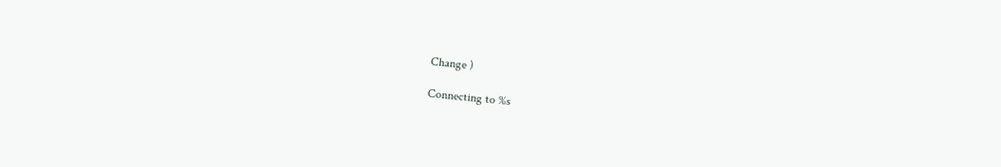Change )

Connecting to %s